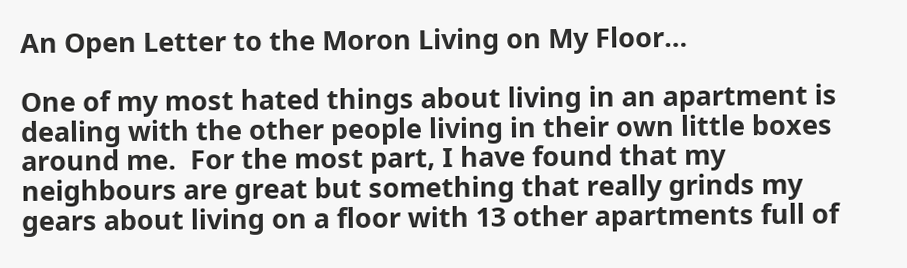An Open Letter to the Moron Living on My Floor…

One of my most hated things about living in an apartment is dealing with the other people living in their own little boxes around me.  For the most part, I have found that my neighbours are great but something that really grinds my gears about living on a floor with 13 other apartments full of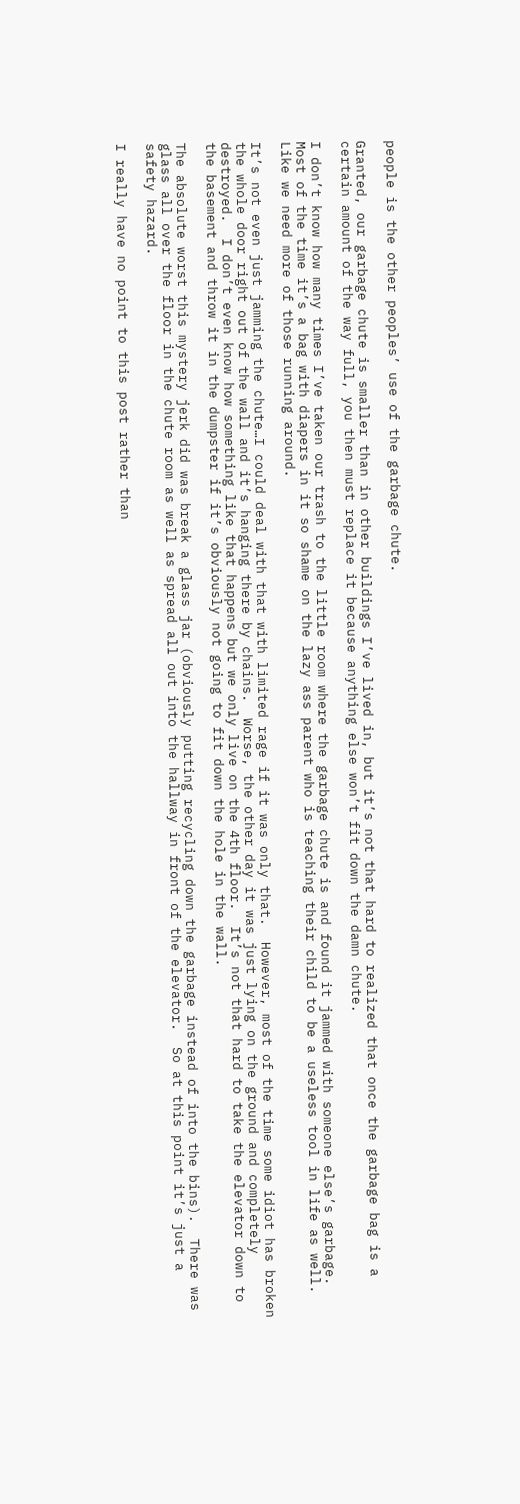people is the other peoples’ use of the garbage chute.

Granted, our garbage chute is smaller than in other buildings I’ve lived in, but it’s not that hard to realized that once the garbage bag is a certain amount of the way full, you then must replace it because anything else won’t fit down the damn chute.

I don’t know how many times I’ve taken our trash to the little room where the garbage chute is and found it jammed with someone else’s garbage.  Most of the time it’s a bag with diapers in it so shame on the lazy ass parent who is teaching their child to be a useless tool in life as well.  Like we need more of those running around.

It’s not even just jamming the chute…I could deal with that with limited rage if it was only that.  However, most of the time some idiot has broken the whole door right out of the wall and it’s hanging there by chains.  Worse, the other day it was just lying on the ground and completely destroyed.  I don’t even know how something like that happens but we only live on the 4th floor.  It’s not that hard to take the elevator down to the basement and throw it in the dumpster if it’s obviously not going to fit down the hole in the wall.

The absolute worst this mystery jerk did was break a glass jar (obviously putting recycling down the garbage instead of into the bins).  There was glass all over the floor in the chute room as well as spread all out into the hallway in front of the elevator.  So at this point it’s just a safety hazard.

I really have no point to this post rather than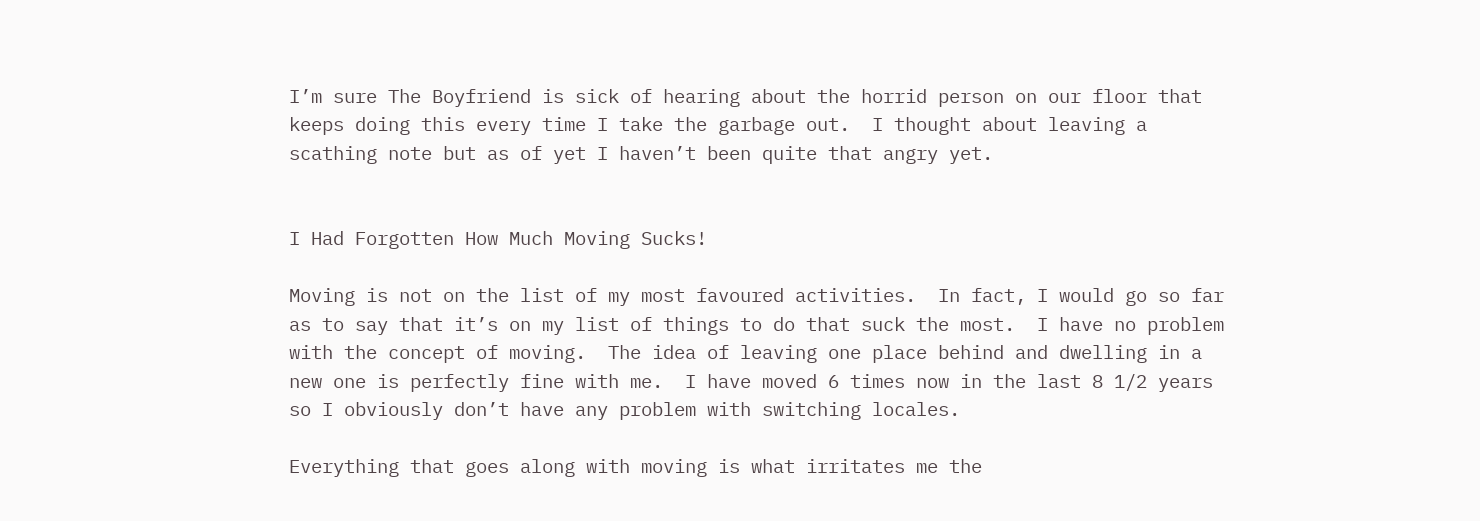I’m sure The Boyfriend is sick of hearing about the horrid person on our floor that keeps doing this every time I take the garbage out.  I thought about leaving a scathing note but as of yet I haven’t been quite that angry yet.


I Had Forgotten How Much Moving Sucks!

Moving is not on the list of my most favoured activities.  In fact, I would go so far as to say that it’s on my list of things to do that suck the most.  I have no problem with the concept of moving.  The idea of leaving one place behind and dwelling in a new one is perfectly fine with me.  I have moved 6 times now in the last 8 1/2 years so I obviously don’t have any problem with switching locales.

Everything that goes along with moving is what irritates me the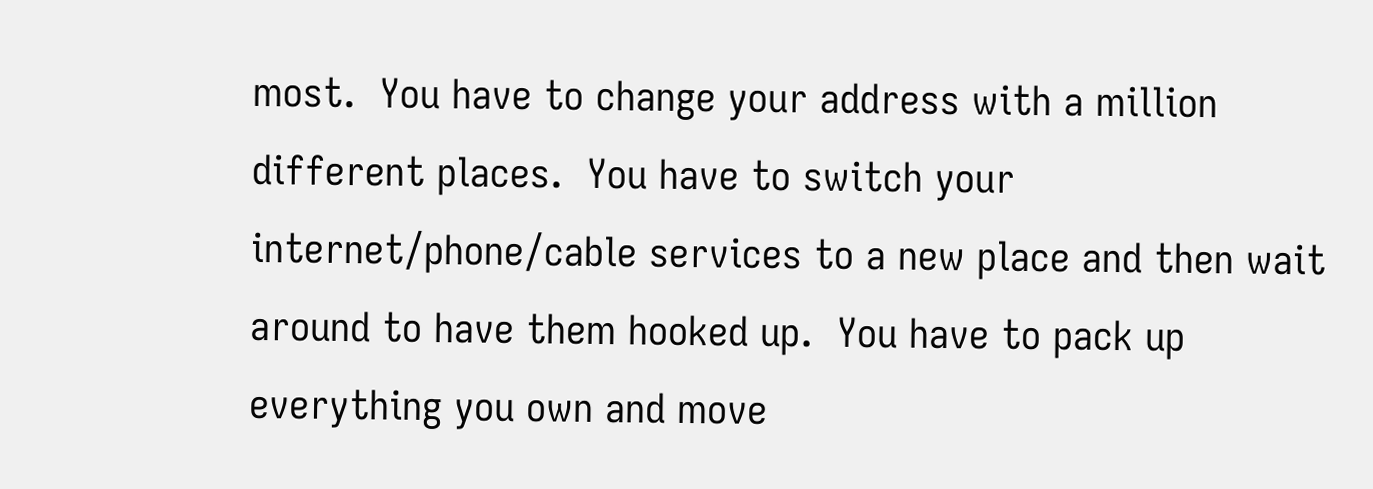most.  You have to change your address with a million different places.  You have to switch your internet/phone/cable services to a new place and then wait around to have them hooked up.  You have to pack up everything you own and move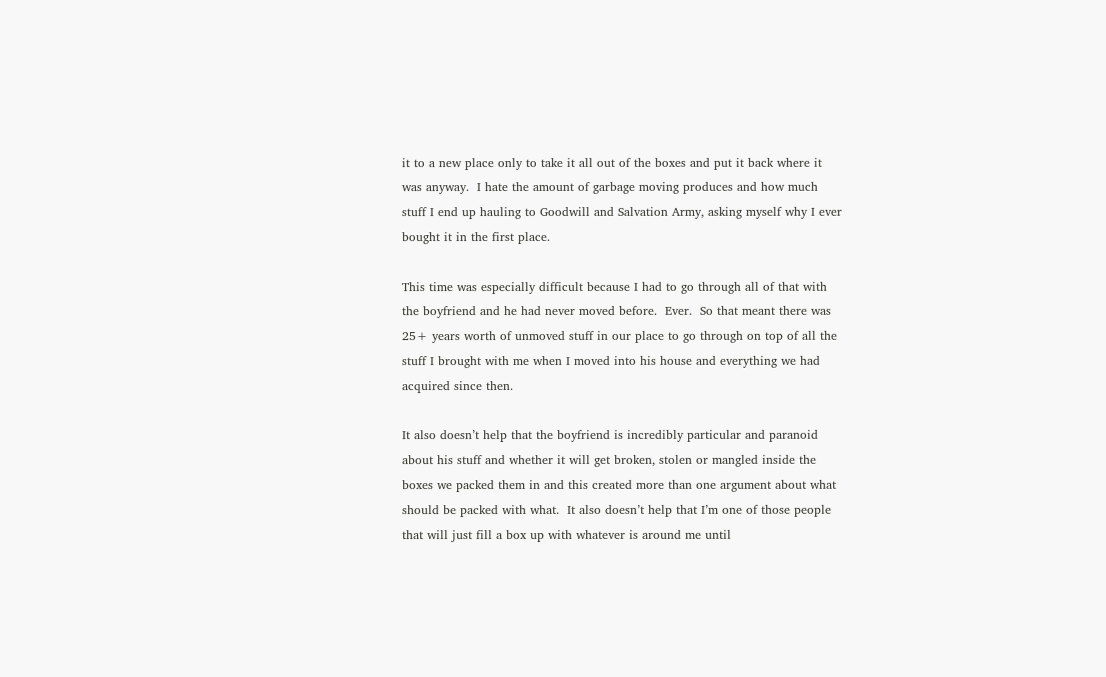it to a new place only to take it all out of the boxes and put it back where it was anyway.  I hate the amount of garbage moving produces and how much stuff I end up hauling to Goodwill and Salvation Army, asking myself why I ever bought it in the first place.

This time was especially difficult because I had to go through all of that with the boyfriend and he had never moved before.  Ever.  So that meant there was 25+ years worth of unmoved stuff in our place to go through on top of all the stuff I brought with me when I moved into his house and everything we had acquired since then.

It also doesn’t help that the boyfriend is incredibly particular and paranoid about his stuff and whether it will get broken, stolen or mangled inside the boxes we packed them in and this created more than one argument about what should be packed with what.  It also doesn’t help that I’m one of those people that will just fill a box up with whatever is around me until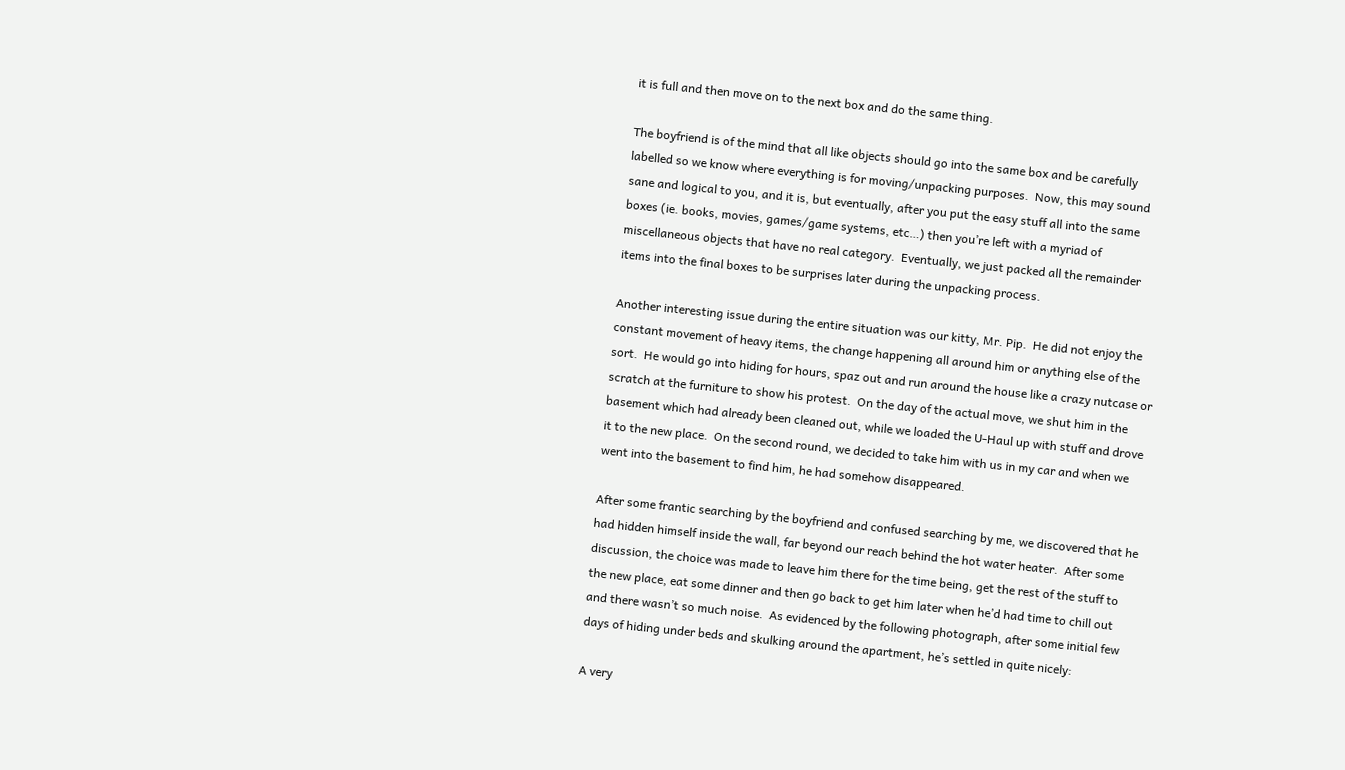it is full and then move on to the next box and do the same thing.

The boyfriend is of the mind that all like objects should go into the same box and be carefully labelled so we know where everything is for moving/unpacking purposes.  Now, this may sound sane and logical to you, and it is, but eventually, after you put the easy stuff all into the same boxes (ie. books, movies, games/game systems, etc…) then you’re left with a myriad of miscellaneous objects that have no real category.  Eventually, we just packed all the remainder items into the final boxes to be surprises later during the unpacking process.

Another interesting issue during the entire situation was our kitty, Mr. Pip.  He did not enjoy the constant movement of heavy items, the change happening all around him or anything else of the sort.  He would go into hiding for hours, spaz out and run around the house like a crazy nutcase or scratch at the furniture to show his protest.  On the day of the actual move, we shut him in the basement which had already been cleaned out, while we loaded the U-Haul up with stuff and drove it to the new place.  On the second round, we decided to take him with us in my car and when we went into the basement to find him, he had somehow disappeared.

After some frantic searching by the boyfriend and confused searching by me, we discovered that he had hidden himself inside the wall, far beyond our reach behind the hot water heater.  After some discussion, the choice was made to leave him there for the time being, get the rest of the stuff to the new place, eat some dinner and then go back to get him later when he’d had time to chill out and there wasn’t so much noise.  As evidenced by the following photograph, after some initial few days of hiding under beds and skulking around the apartment, he’s settled in quite nicely:

A very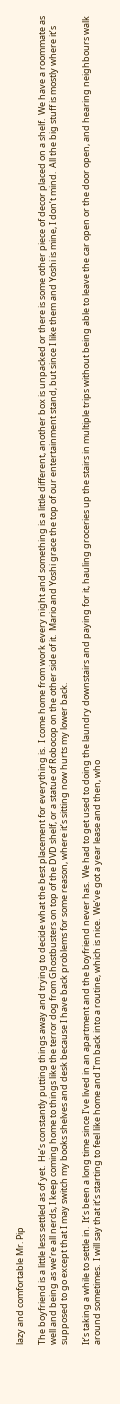lazy and comfortable Mr. Pip

The boyfriend is a little less settled as of yet.  He’s constantly putting things away and trying to decide what the best placement for everything is.  I come home from work every night and something is a little different, another box is unpacked or there is some other piece of decor placed on a shelf.  We have a roommate as well and being as we’re all nerds, I keep coming home to things like the terror dog from Ghostbusters on top of the DVD shelf, or a statue of Robocop on the other side of it.  Mario and Yoshi grace the top of our entertainment stand, but since I like them and Yoshi is mine, I don’t mind.  All the big stuff is mostly where it’s supposed to go except that I may switch my books shelves and desk because I have back problems for some reason, where it’s sitting now hurts my lower back.

It’s taking a while to settle in.  It’s been a long time since I’ve lived in an apartment and the boyfriend never has.  We had to get used to doing the laundry downstairs and paying for it, hauling groceries up the stairs in multiple trips without being able to leave the car open or the door open, and hearing neighbours walk around sometimes.  I will say that it’s starting to feel like home and I’m back into a routine, which is nice.  We’ve got a year lease and then, who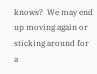knows?  We may end up moving again or sticking around for a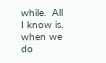while.  All I know is, when we do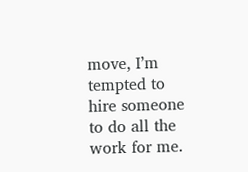move, I’m tempted to hire someone to do all the work for me.